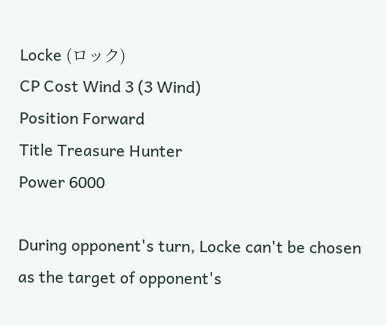Locke (ロック)
CP Cost Wind 3 (3 Wind)
Position Forward
Title Treasure Hunter
Power 6000

During opponent's turn, Locke can't be chosen as the target of opponent's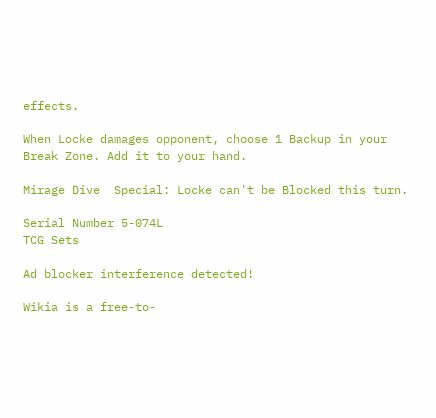effects.

When Locke damages opponent, choose 1 Backup in your Break Zone. Add it to your hand.

Mirage Dive  Special: Locke can't be Blocked this turn.

Serial Number 5-074L
TCG Sets

Ad blocker interference detected!

Wikia is a free-to-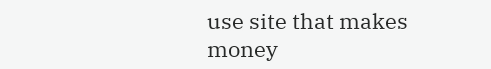use site that makes money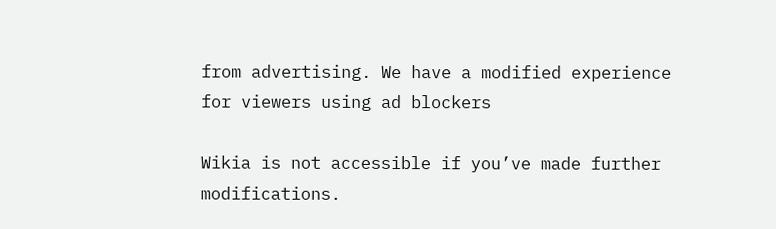from advertising. We have a modified experience for viewers using ad blockers

Wikia is not accessible if you’ve made further modifications.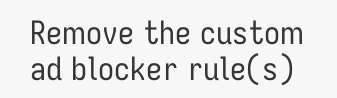Remove the custom ad blocker rule(s)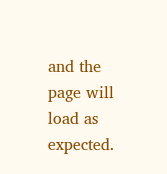and the page will load as expected.